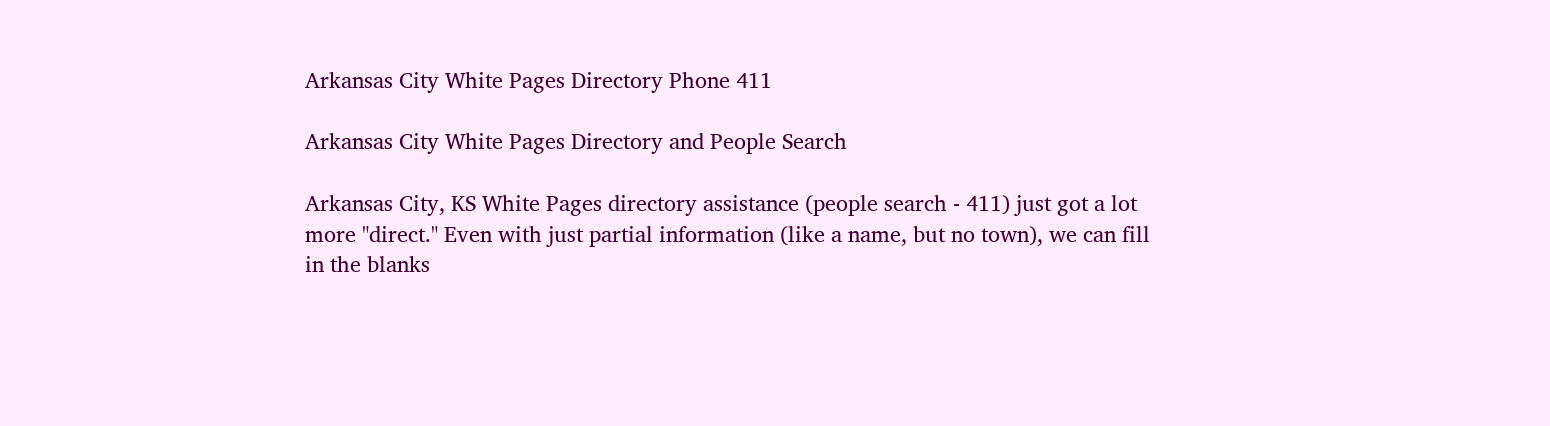Arkansas City White Pages Directory Phone 411

Arkansas City White Pages Directory and People Search

Arkansas City, KS White Pages directory assistance (people search - 411) just got a lot more "direct." Even with just partial information (like a name, but no town), we can fill in the blanks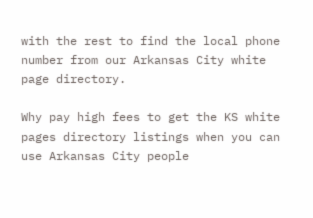with the rest to find the local phone number from our Arkansas City white page directory.

Why pay high fees to get the KS white pages directory listings when you can use Arkansas City people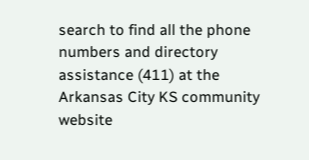search to find all the phone numbers and directory assistance (411) at the Arkansas City KS community website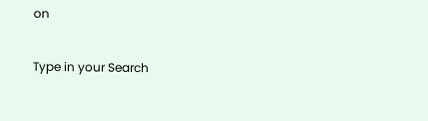on

Type in your Search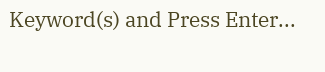Keyword(s) and Press Enter...